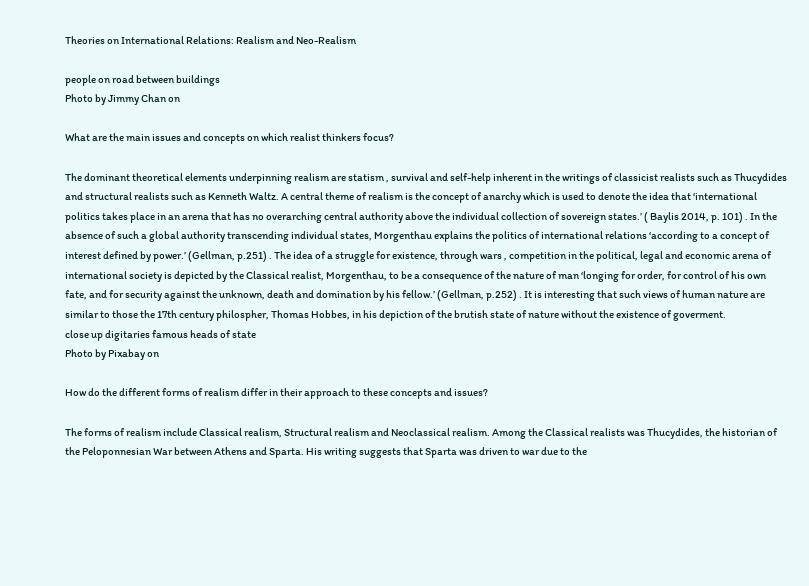Theories on International Relations: Realism and Neo-Realism

people on road between buildings
Photo by Jimmy Chan on

What are the main issues and concepts on which realist thinkers focus?

The dominant theoretical elements underpinning realism are statism , survival and self-help inherent in the writings of classicist realists such as Thucydides and structural realists such as Kenneth Waltz. A central theme of realism is the concept of anarchy which is used to denote the idea that ‘international politics takes place in an arena that has no overarching central authority above the individual collection of sovereign states.’ ( Baylis 2014, p. 101) . In the absence of such a global authority transcending individual states, Morgenthau explains the politics of international relations ‘according to a concept of interest defined by power.’ (Gellman, p.251) . The idea of a struggle for existence, through wars , competition in the political, legal and economic arena of international society is depicted by the Classical realist, Morgenthau, to be a consequence of the nature of man ‘longing for order, for control of his own fate, and for security against the unknown, death and domination by his fellow.’ (Gellman, p.252) . It is interesting that such views of human nature are similar to those the 17th century philospher, Thomas Hobbes, in his depiction of the brutish state of nature without the existence of goverment.
close up digitaries famous heads of state
Photo by Pixabay on

How do the different forms of realism differ in their approach to these concepts and issues?

The forms of realism include Classical realism, Structural realism and Neoclassical realism. Among the Classical realists was Thucydides, the historian of the Peloponnesian War between Athens and Sparta. His writing suggests that Sparta was driven to war due to the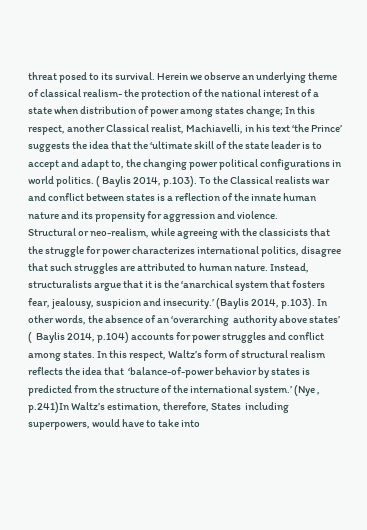threat posed to its survival. Herein we observe an underlying theme of classical realism- the protection of the national interest of a state when distribution of power among states change; In this respect, another Classical realist, Machiavelli, in his text ‘the Prince’ suggests the idea that the ‘ultimate skill of the state leader is to accept and adapt to, the changing power political configurations in world politics. ( Baylis 2014, p.103). To the Classical realists war and conflict between states is a reflection of the innate human nature and its propensity for aggression and violence.
Structural or neo-realism, while agreeing with the classicists that the struggle for power characterizes international politics, disagree that such struggles are attributed to human nature. Instead, structuralists argue that it is the ‘anarchical system that fosters fear, jealousy, suspicion and insecurity.’ (Baylis 2014, p.103). In other words, the absence of an ‘overarching  authority above states’ (  Baylis 2014, p.104) accounts for power struggles and conflict among states. In this respect, Waltz’s form of structural realism reflects the idea that  ‘balance-of-power behavior by states is predicted from the structure of the international system.’ (Nye , p.241)In Waltz’s estimation, therefore, States  including superpowers, would have to take into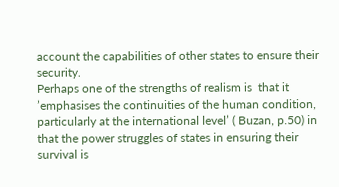account the capabilities of other states to ensure their security.
Perhaps one of the strengths of realism is  that it ’emphasises the continuities of the human condition, particularly at the international level’ ( Buzan, p.50) in that the power struggles of states in ensuring their survival is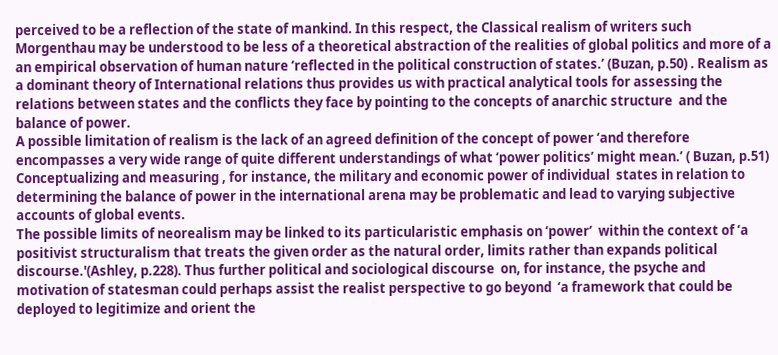perceived to be a reflection of the state of mankind. In this respect, the Classical realism of writers such Morgenthau may be understood to be less of a theoretical abstraction of the realities of global politics and more of a an empirical observation of human nature ‘reflected in the political construction of states.’ (Buzan, p.50) . Realism as a dominant theory of International relations thus provides us with practical analytical tools for assessing the relations between states and the conflicts they face by pointing to the concepts of anarchic structure  and the balance of power.
A possible limitation of realism is the lack of an agreed definition of the concept of power ‘and therefore encompasses a very wide range of quite different understandings of what ‘power politics’ might mean.’ ( Buzan, p.51) Conceptualizing and measuring , for instance, the military and economic power of individual  states in relation to determining the balance of power in the international arena may be problematic and lead to varying subjective accounts of global events.
The possible limits of neorealism may be linked to its particularistic emphasis on ‘power’  within the context of ‘a positivist structuralism that treats the given order as the natural order, limits rather than expands political discourse.'(Ashley, p.228). Thus further political and sociological discourse  on, for instance, the psyche and motivation of statesman could perhaps assist the realist perspective to go beyond  ‘a framework that could be deployed to legitimize and orient the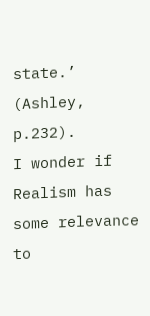state.’ (Ashley, p.232).
I wonder if Realism has some relevance to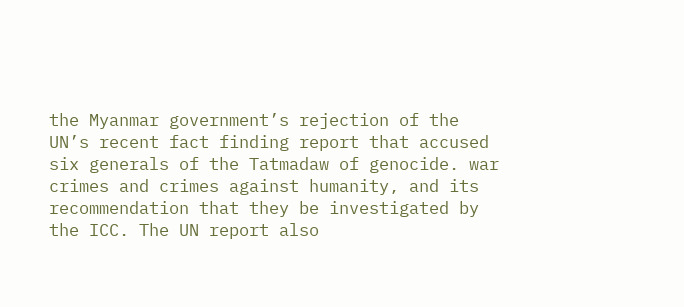the Myanmar government’s rejection of the UN’s recent fact finding report that accused six generals of the Tatmadaw of genocide. war crimes and crimes against humanity, and its recommendation that they be investigated by the ICC. The UN report also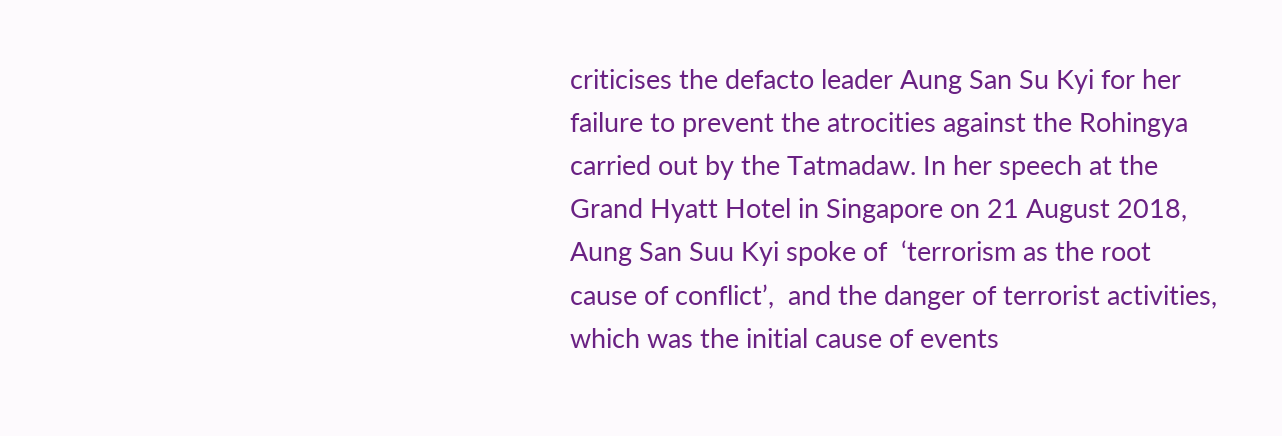criticises the defacto leader Aung San Su Kyi for her failure to prevent the atrocities against the Rohingya carried out by the Tatmadaw. In her speech at the Grand Hyatt Hotel in Singapore on 21 August 2018,  Aung San Suu Kyi spoke of  ‘terrorism as the root cause of conflict’,  and the danger of terrorist activities, which was the initial cause of events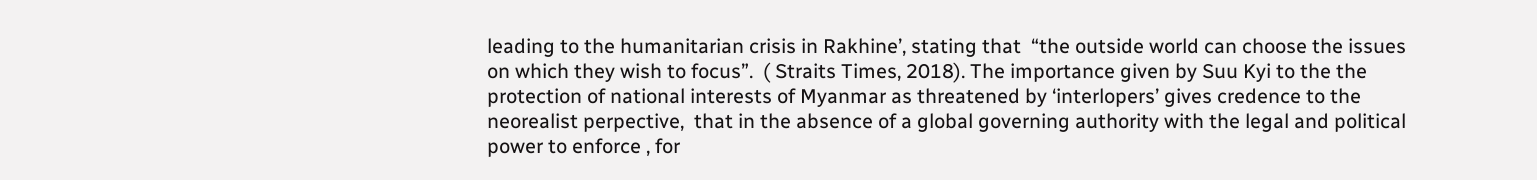leading to the humanitarian crisis in Rakhine’, stating that  “the outside world can choose the issues on which they wish to focus”.  ( Straits Times, 2018). The importance given by Suu Kyi to the the protection of national interests of Myanmar as threatened by ‘interlopers’ gives credence to the neorealist perpective,  that in the absence of a global governing authority with the legal and political power to enforce , for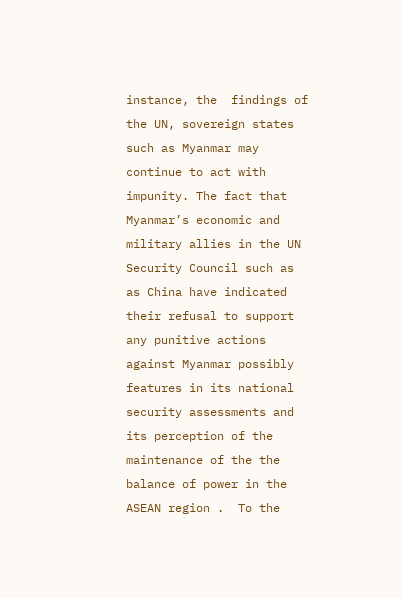instance, the  findings of the UN, sovereign states such as Myanmar may continue to act with impunity. The fact that Myanmar’s economic and military allies in the UN Security Council such as as China have indicated their refusal to support any punitive actions against Myanmar possibly features in its national security assessments and its perception of the maintenance of the the balance of power in the ASEAN region .  To the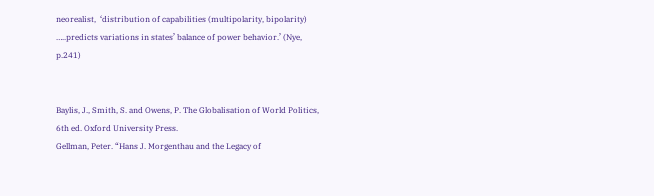neorealist,  ‘distribution of capabilities (multipolarity, bipolarity) …..predicts variations in states’ balance of power behavior.’ (Nye, p.241)


Baylis, J., Smith, S. and Owens, P. The Globalisation of World Politics,  6th ed. Oxford University Press.
Gellman, Peter. “Hans J. Morgenthau and the Legacy of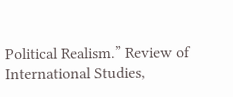Political Realism.” Review of International Studies,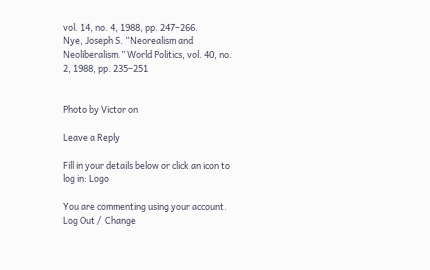vol. 14, no. 4, 1988, pp. 247–266.
Nye, Joseph S. “Neorealism and Neoliberalism.” World Politics, vol. 40, no. 2, 1988, pp. 235–251


Photo by Victor on

Leave a Reply

Fill in your details below or click an icon to log in: Logo

You are commenting using your account. Log Out /  Change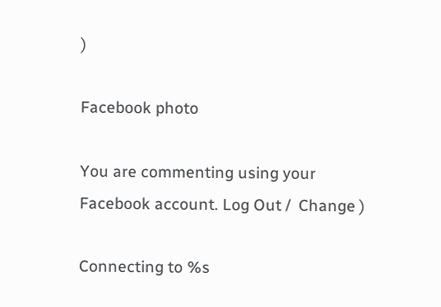)

Facebook photo

You are commenting using your Facebook account. Log Out /  Change )

Connecting to %s